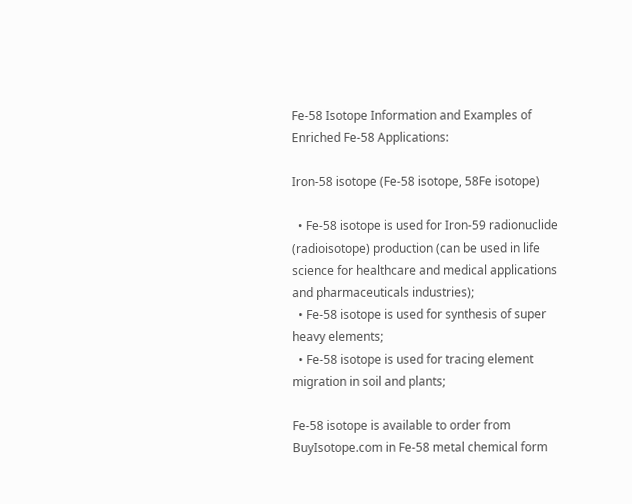Fe-58 Isotope Information and Examples of Enriched Fe-58 Applications:

Iron-58 isotope (Fe-58 isotope, 58Fe isotope)

  • Fe-58 isotope is used for Iron-59 radionuclide (radioisotope) production (can be used in life science for healthcare and medical applications and pharmaceuticals industries);
  • Fe-58 isotope is used for synthesis of super heavy elements;
  • Fe-58 isotope is used for tracing element migration in soil and plants;

Fe-58 isotope is available to order from BuyIsotope.com in Fe-58 metal chemical form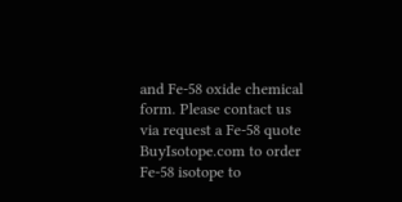and Fe-58 oxide chemical form. Please contact us via request a Fe-58 quote BuyIsotope.com to order Fe-58 isotope to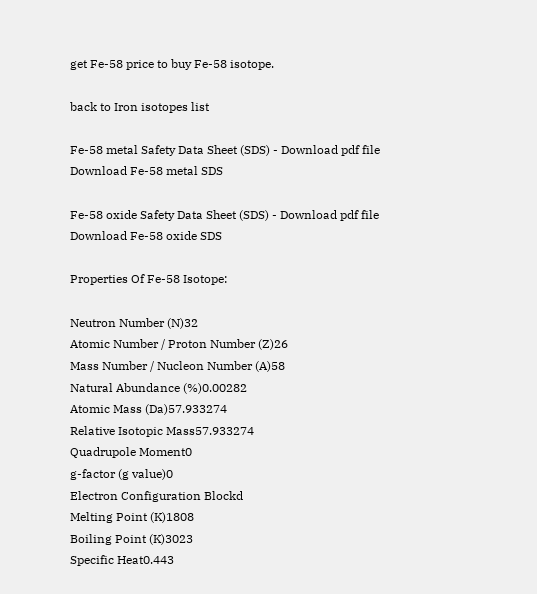get Fe-58 price to buy Fe-58 isotope.

back to Iron isotopes list

Fe-58 metal Safety Data Sheet (SDS) - Download pdf file
Download Fe-58 metal SDS

Fe-58 oxide Safety Data Sheet (SDS) - Download pdf file
Download Fe-58 oxide SDS

Properties Of Fe-58 Isotope:

Neutron Number (N)32
Atomic Number / Proton Number (Z)26
Mass Number / Nucleon Number (A)58
Natural Abundance (%)0.00282
Atomic Mass (Da)57.933274
Relative Isotopic Mass57.933274
Quadrupole Moment0
g-factor (g value)0
Electron Configuration Blockd
Melting Point (K)1808
Boiling Point (K)3023
Specific Heat0.443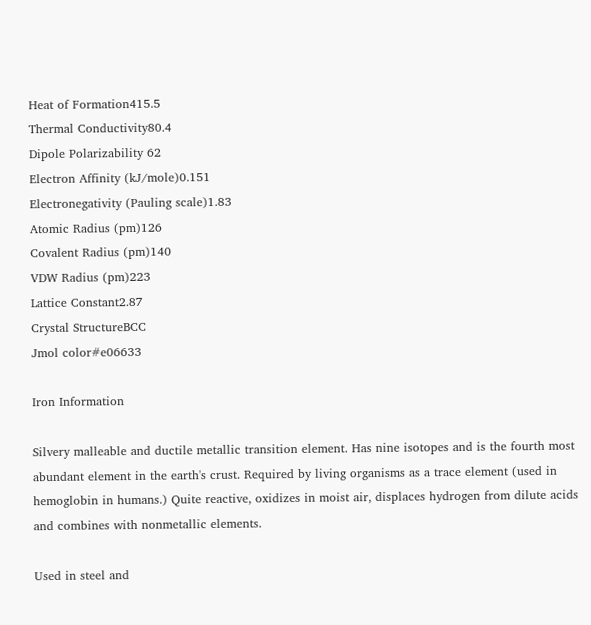Heat of Formation415.5
Thermal Conductivity80.4
Dipole Polarizability 62
Electron Affinity (kJ/mole)0.151
Electronegativity (Pauling scale)1.83
Atomic Radius (pm)126
Covalent Radius (pm)140
VDW Radius (pm)223
Lattice Constant2.87
Crystal StructureBCC
Jmol color#e06633

Iron Information

Silvery malleable and ductile metallic transition element. Has nine isotopes and is the fourth most abundant element in the earth's crust. Required by living organisms as a trace element (used in hemoglobin in humans.) Quite reactive, oxidizes in moist air, displaces hydrogen from dilute acids and combines with nonmetallic elements.

Used in steel and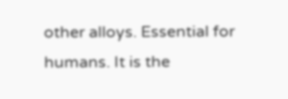other alloys. Essential for humans. It is the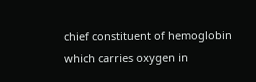chief constituent of hemoglobin which carries oxygen in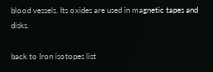blood vessels. Its oxides are used in magnetic tapes and disks.

back to Iron isotopes list